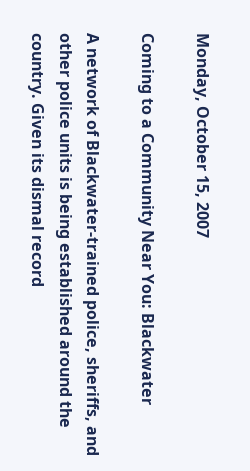Monday, October 15, 2007

Coming to a Community Near You: Blackwater

A network of Blackwater-trained police, sheriffs, and other police units is being established around the country. Given its dismal record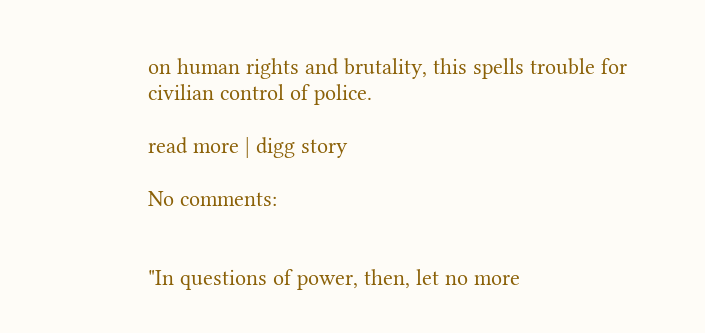on human rights and brutality, this spells trouble for civilian control of police.

read more | digg story

No comments:


"In questions of power, then, let no more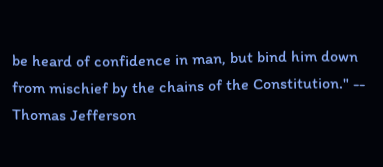be heard of confidence in man, but bind him down from mischief by the chains of the Constitution." -- Thomas Jefferson